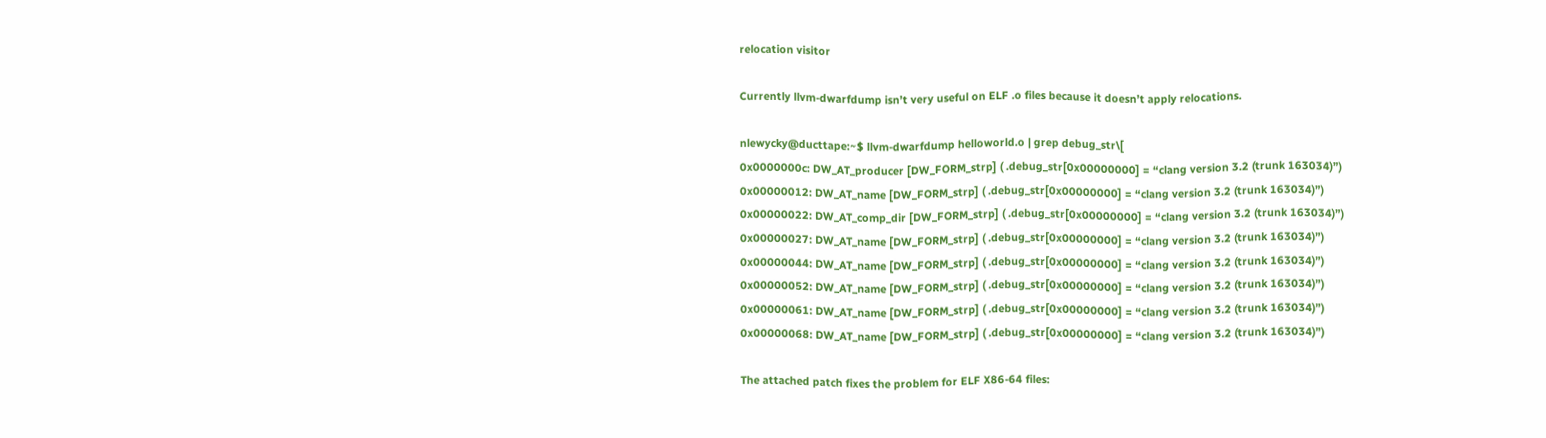relocation visitor

Currently llvm-dwarfdump isn’t very useful on ELF .o files because it doesn’t apply relocations.

nlewycky@ducttape:~$ llvm-dwarfdump helloworld.o | grep debug_str\[
0x0000000c: DW_AT_producer [DW_FORM_strp] ( .debug_str[0x00000000] = “clang version 3.2 (trunk 163034)”)
0x00000012: DW_AT_name [DW_FORM_strp] ( .debug_str[0x00000000] = “clang version 3.2 (trunk 163034)”)
0x00000022: DW_AT_comp_dir [DW_FORM_strp] ( .debug_str[0x00000000] = “clang version 3.2 (trunk 163034)”)
0x00000027: DW_AT_name [DW_FORM_strp] ( .debug_str[0x00000000] = “clang version 3.2 (trunk 163034)”)
0x00000044: DW_AT_name [DW_FORM_strp] ( .debug_str[0x00000000] = “clang version 3.2 (trunk 163034)”)
0x00000052: DW_AT_name [DW_FORM_strp] ( .debug_str[0x00000000] = “clang version 3.2 (trunk 163034)”)
0x00000061: DW_AT_name [DW_FORM_strp] ( .debug_str[0x00000000] = “clang version 3.2 (trunk 163034)”)
0x00000068: DW_AT_name [DW_FORM_strp] ( .debug_str[0x00000000] = “clang version 3.2 (trunk 163034)”)

The attached patch fixes the problem for ELF X86-64 files: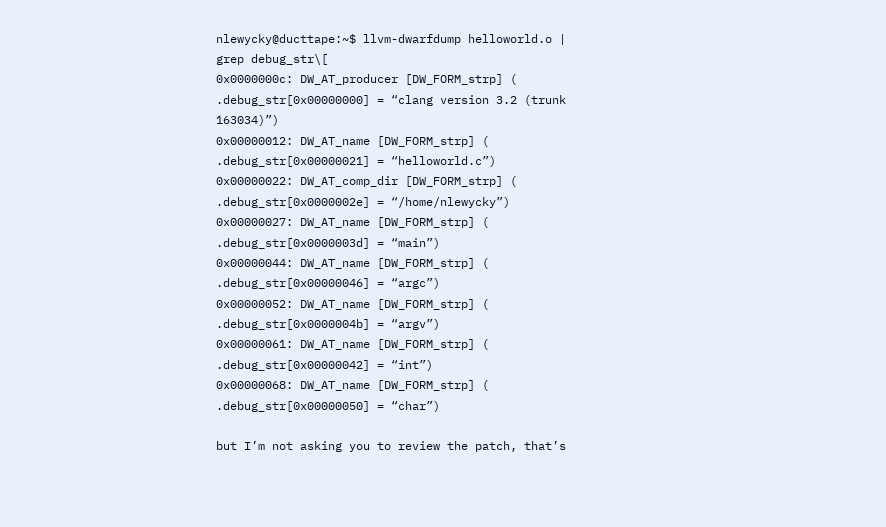nlewycky@ducttape:~$ llvm-dwarfdump helloworld.o | grep debug_str\[
0x0000000c: DW_AT_producer [DW_FORM_strp] ( .debug_str[0x00000000] = “clang version 3.2 (trunk 163034)”)
0x00000012: DW_AT_name [DW_FORM_strp] ( .debug_str[0x00000021] = “helloworld.c”)
0x00000022: DW_AT_comp_dir [DW_FORM_strp] ( .debug_str[0x0000002e] = “/home/nlewycky”)
0x00000027: DW_AT_name [DW_FORM_strp] ( .debug_str[0x0000003d] = “main”)
0x00000044: DW_AT_name [DW_FORM_strp] ( .debug_str[0x00000046] = “argc”)
0x00000052: DW_AT_name [DW_FORM_strp] ( .debug_str[0x0000004b] = “argv”)
0x00000061: DW_AT_name [DW_FORM_strp] ( .debug_str[0x00000042] = “int”)
0x00000068: DW_AT_name [DW_FORM_strp] ( .debug_str[0x00000050] = “char”)

but I’m not asking you to review the patch, that’s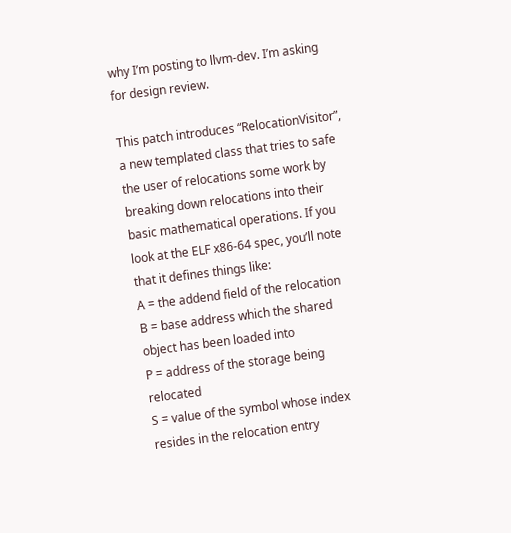why I’m posting to llvm-dev. I’m asking for design review.

This patch introduces “RelocationVisitor”, a new templated class that tries to safe the user of relocations some work by breaking down relocations into their basic mathematical operations. If you look at the ELF x86-64 spec, you’ll note that it defines things like:
A = the addend field of the relocation
B = base address which the shared object has been loaded into
P = address of the storage being relocated
S = value of the symbol whose index resides in the relocation entry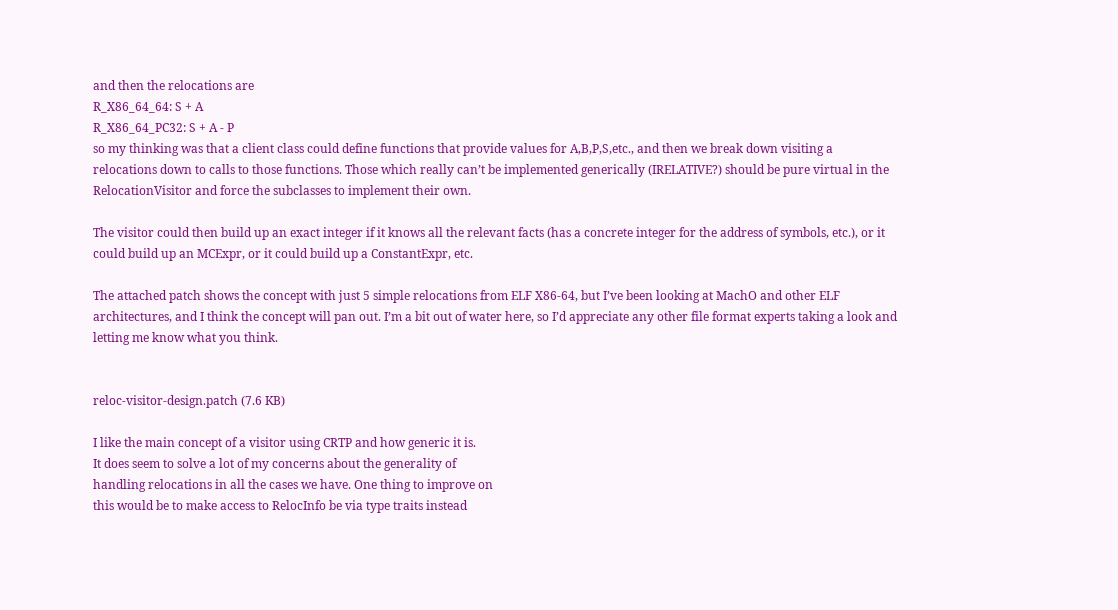and then the relocations are
R_X86_64_64: S + A
R_X86_64_PC32: S + A - P
so my thinking was that a client class could define functions that provide values for A,B,P,S,etc., and then we break down visiting a relocations down to calls to those functions. Those which really can’t be implemented generically (IRELATIVE?) should be pure virtual in the RelocationVisitor and force the subclasses to implement their own.

The visitor could then build up an exact integer if it knows all the relevant facts (has a concrete integer for the address of symbols, etc.), or it could build up an MCExpr, or it could build up a ConstantExpr, etc.

The attached patch shows the concept with just 5 simple relocations from ELF X86-64, but I’ve been looking at MachO and other ELF architectures, and I think the concept will pan out. I’m a bit out of water here, so I’d appreciate any other file format experts taking a look and letting me know what you think.


reloc-visitor-design.patch (7.6 KB)

I like the main concept of a visitor using CRTP and how generic it is.
It does seem to solve a lot of my concerns about the generality of
handling relocations in all the cases we have. One thing to improve on
this would be to make access to RelocInfo be via type traits instead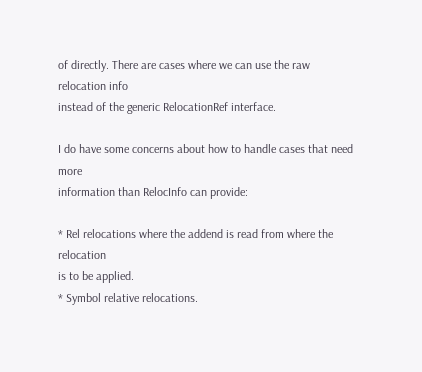of directly. There are cases where we can use the raw relocation info
instead of the generic RelocationRef interface.

I do have some concerns about how to handle cases that need more
information than RelocInfo can provide:

* Rel relocations where the addend is read from where the relocation
is to be applied.
* Symbol relative relocations.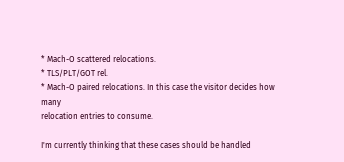* Mach-O scattered relocations.
* TLS/PLT/GOT rel.
* Mach-O paired relocations. In this case the visitor decides how many
relocation entries to consume.

I'm currently thinking that these cases should be handled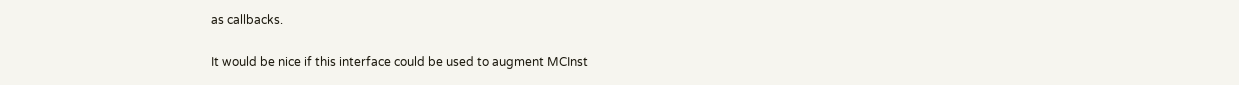as callbacks.

It would be nice if this interface could be used to augment MCInst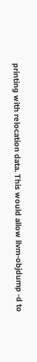printing with relocation data. This would allow llvm-objdump -d to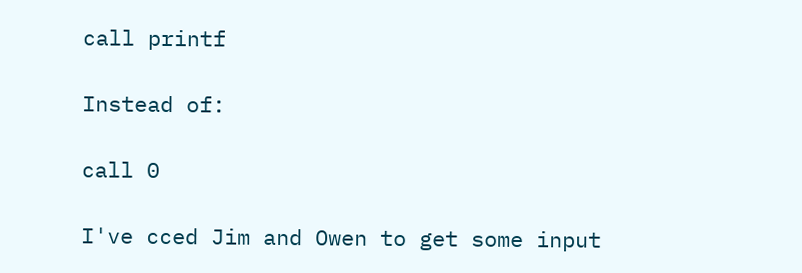call printf

Instead of:

call 0

I've cced Jim and Owen to get some input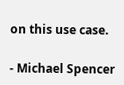on this use case.

- Michael Spencer